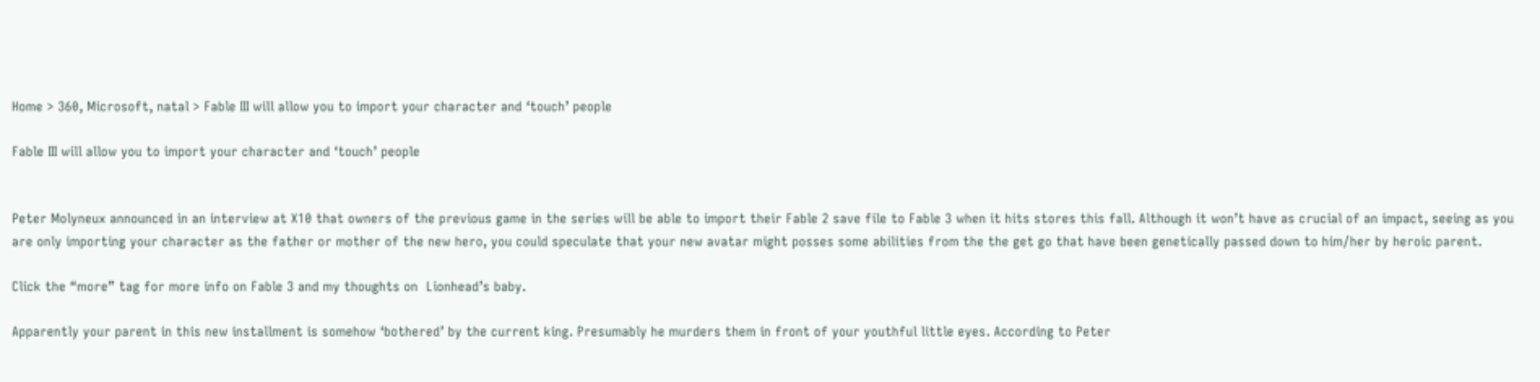Home > 360, Microsoft, natal > Fable III will allow you to import your character and ‘touch’ people

Fable III will allow you to import your character and ‘touch’ people


Peter Molyneux announced in an interview at X10 that owners of the previous game in the series will be able to import their Fable 2 save file to Fable 3 when it hits stores this fall. Although it won’t have as crucial of an impact, seeing as you are only importing your character as the father or mother of the new hero, you could speculate that your new avatar might posses some abilities from the the get go that have been genetically passed down to him/her by heroic parent.

Click the “more” tag for more info on Fable 3 and my thoughts on  Lionhead’s baby.

Apparently your parent in this new installment is somehow ‘bothered’ by the current king. Presumably he murders them in front of your youthful little eyes. According to Peter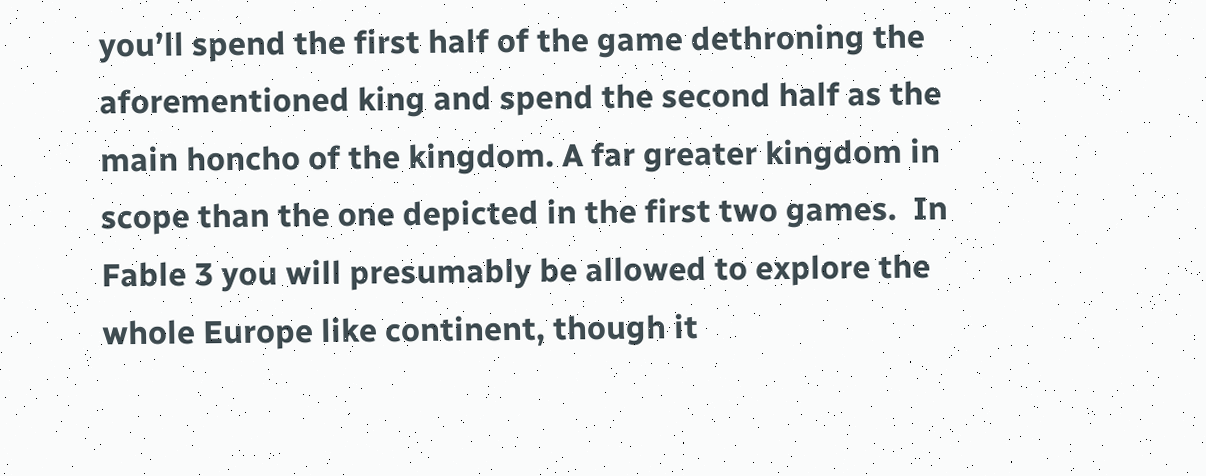you’ll spend the first half of the game dethroning the aforementioned king and spend the second half as the main honcho of the kingdom. A far greater kingdom in scope than the one depicted in the first two games.  In Fable 3 you will presumably be allowed to explore the whole Europe like continent, though it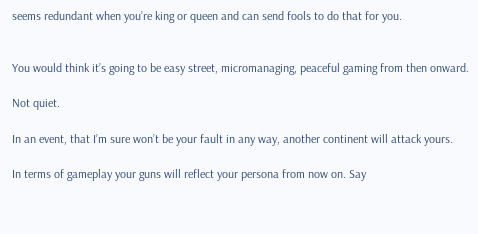seems redundant when you’re king or queen and can send fools to do that for you.


You would think it’s going to be easy street, micromanaging, peaceful gaming from then onward.

Not quiet.

In an event, that I’m sure won’t be your fault in any way, another continent will attack yours.

In terms of gameplay your guns will reflect your persona from now on. Say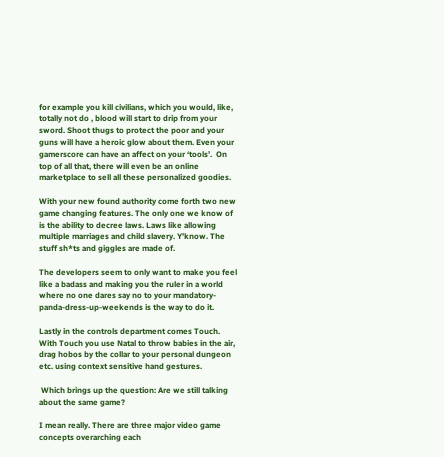for example you kill civilians, which you would, like, totally not do , blood will start to drip from your sword. Shoot thugs to protect the poor and your guns will have a heroic glow about them. Even your gamerscore can have an affect on your ‘tools’.  On top of all that, there will even be an online marketplace to sell all these personalized goodies.

With your new found authority come forth two new game changing features. The only one we know of  is the ability to decree laws. Laws like allowing multiple marriages and child slavery. Y’know. The stuff sh*ts and giggles are made of.

The developers seem to only want to make you feel like a badass and making you the ruler in a world where no one dares say no to your mandatory-panda-dress-up-weekends is the way to do it.

Lastly in the controls department comes Touch. With Touch you use Natal to throw babies in the air, drag hobos by the collar to your personal dungeon etc. using context sensitive hand gestures.

 Which brings up the question: Are we still talking about the same game?

I mean really. There are three major video game concepts overarching each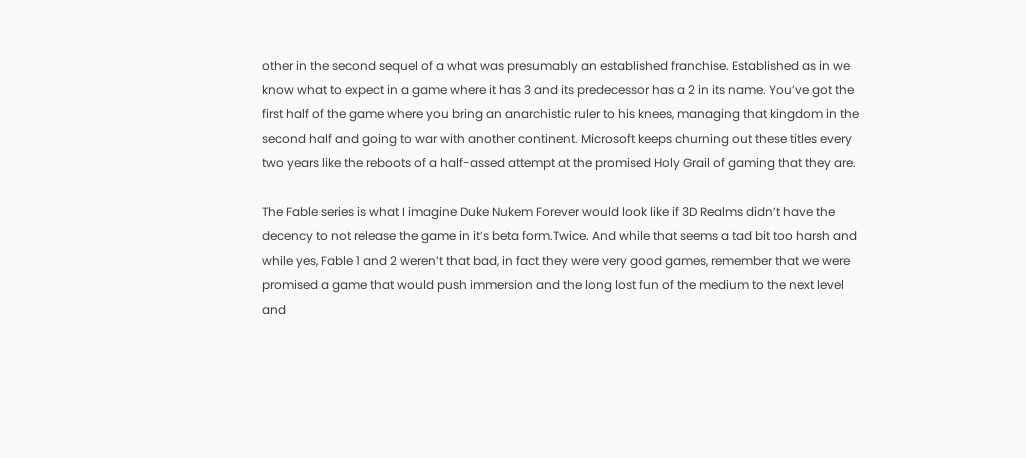other in the second sequel of a what was presumably an established franchise. Established as in we know what to expect in a game where it has 3 and its predecessor has a 2 in its name. You’ve got the first half of the game where you bring an anarchistic ruler to his knees, managing that kingdom in the second half and going to war with another continent. Microsoft keeps churning out these titles every two years like the reboots of a half-assed attempt at the promised Holy Grail of gaming that they are.

The Fable series is what I imagine Duke Nukem Forever would look like if 3D Realms didn’t have the decency to not release the game in it’s beta form.Twice. And while that seems a tad bit too harsh and while yes, Fable 1 and 2 weren’t that bad, in fact they were very good games, remember that we were promised a game that would push immersion and the long lost fun of the medium to the next level and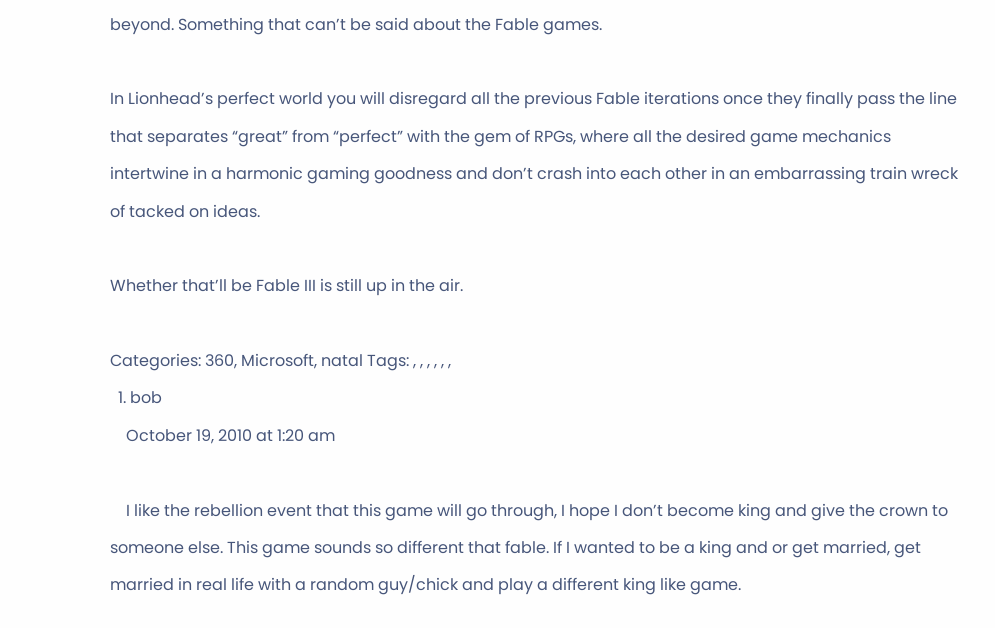beyond. Something that can’t be said about the Fable games.

In Lionhead’s perfect world you will disregard all the previous Fable iterations once they finally pass the line that separates “great” from “perfect” with the gem of RPGs, where all the desired game mechanics intertwine in a harmonic gaming goodness and don’t crash into each other in an embarrassing train wreck of tacked on ideas.

Whether that’ll be Fable III is still up in the air.

Categories: 360, Microsoft, natal Tags: , , , , , ,
  1. bob
    October 19, 2010 at 1:20 am

    I like the rebellion event that this game will go through, I hope I don’t become king and give the crown to someone else. This game sounds so different that fable. If I wanted to be a king and or get married, get married in real life with a random guy/chick and play a different king like game.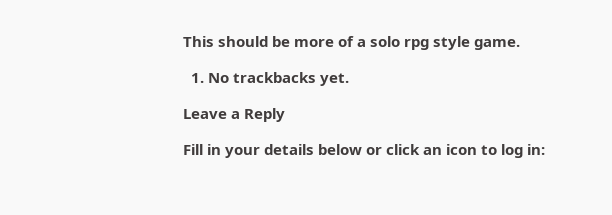This should be more of a solo rpg style game.

  1. No trackbacks yet.

Leave a Reply

Fill in your details below or click an icon to log in: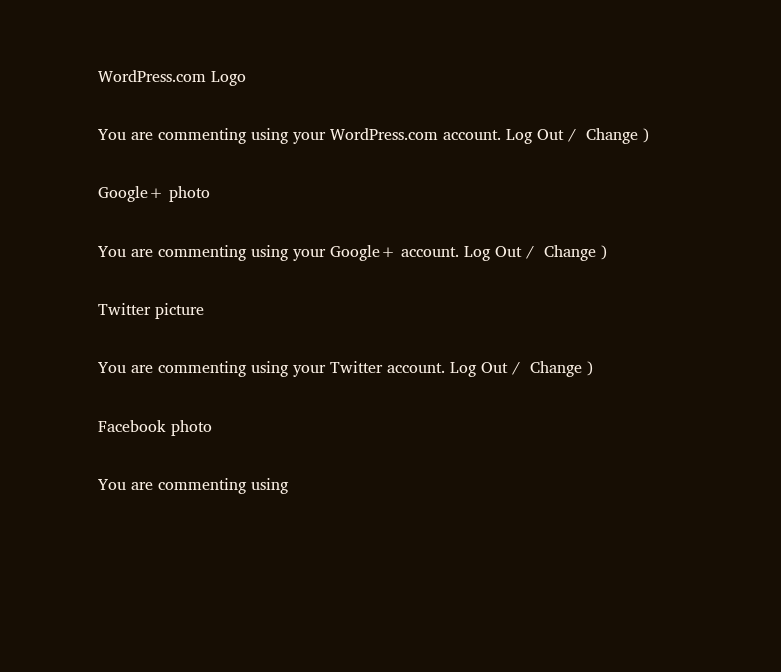WordPress.com Logo

You are commenting using your WordPress.com account. Log Out /  Change )

Google+ photo

You are commenting using your Google+ account. Log Out /  Change )

Twitter picture

You are commenting using your Twitter account. Log Out /  Change )

Facebook photo

You are commenting using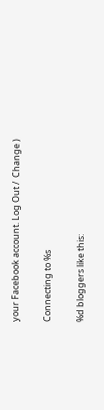your Facebook account. Log Out /  Change )

Connecting to %s

%d bloggers like this: